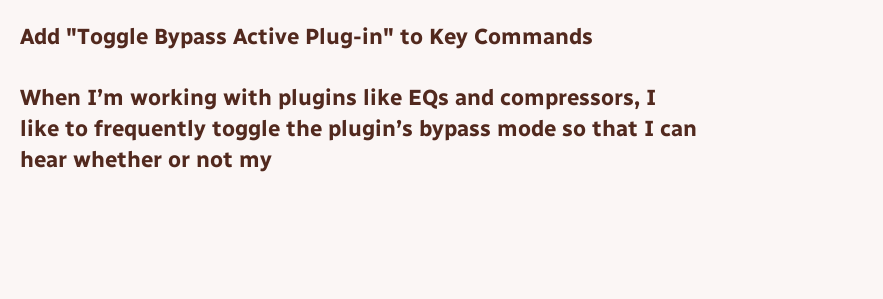Add "Toggle Bypass Active Plug-in" to Key Commands

When I’m working with plugins like EQs and compressors, I like to frequently toggle the plugin’s bypass mode so that I can hear whether or not my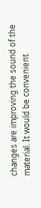changes are improving the sound of the material. It would be convenient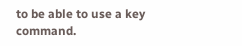to be able to use a key command.